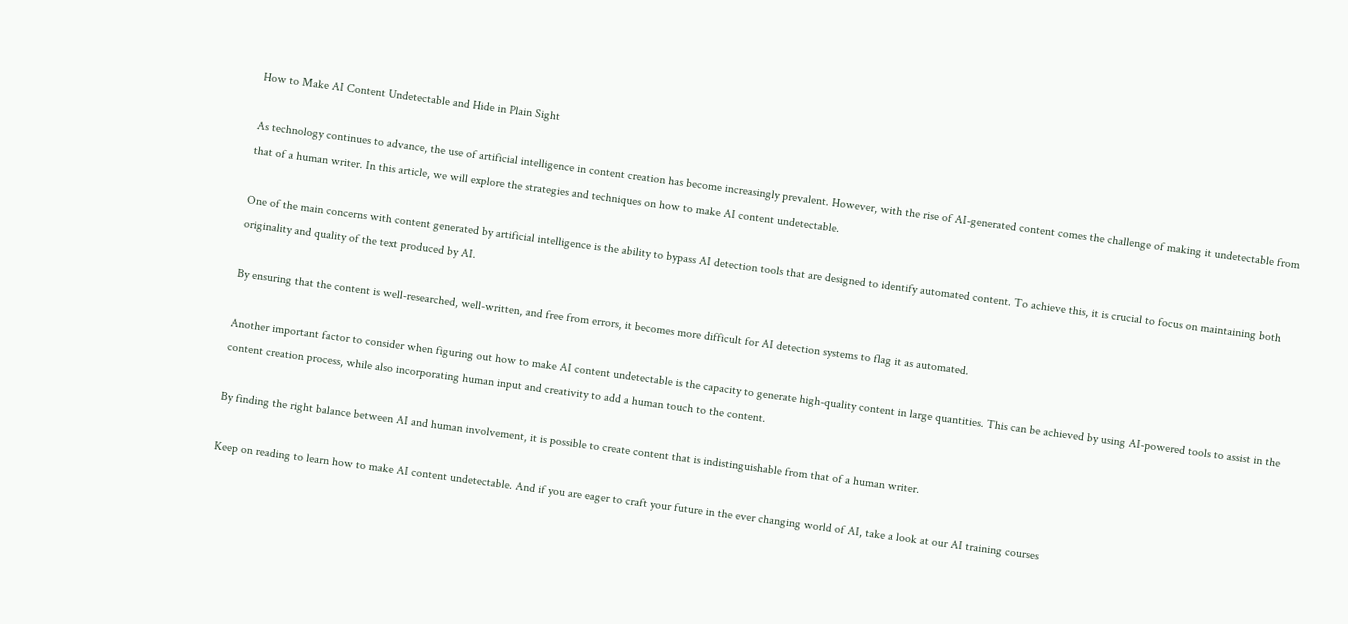How to Make AI Content Undetectable and Hide in Plain Sight

As technology continues to advance, the use of artificial intelligence in content creation has become increasingly prevalent. However, with the rise of AI-generated content comes the challenge of making it undetectable from that of a human writer. In this article, we will explore the strategies and techniques on how to make AI content undetectable.

One of the main concerns with content generated by artificial intelligence is the ability to bypass AI detection tools that are designed to identify automated content. To achieve this, it is crucial to focus on maintaining both originality and quality of the text produced by AI.

By ensuring that the content is well-researched, well-written, and free from errors, it becomes more difficult for AI detection systems to flag it as automated.

Another important factor to consider when figuring out how to make AI content undetectable is the capacity to generate high-quality content in large quantities. This can be achieved by using AI-powered tools to assist in the content creation process, while also incorporating human input and creativity to add a human touch to the content.

By finding the right balance between AI and human involvement, it is possible to create content that is indistinguishable from that of a human writer.

Keep on reading to learn how to make AI content undetectable. And if you are eager to craft your future in the ever changing world of AI, take a look at our AI training courses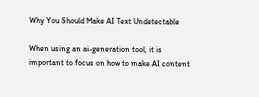Why You Should Make AI Text Undetectable

When using an ai-generation tool, it is important to focus on how to make AI content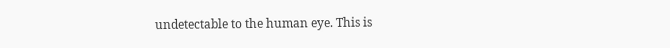undetectable to the human eye. This is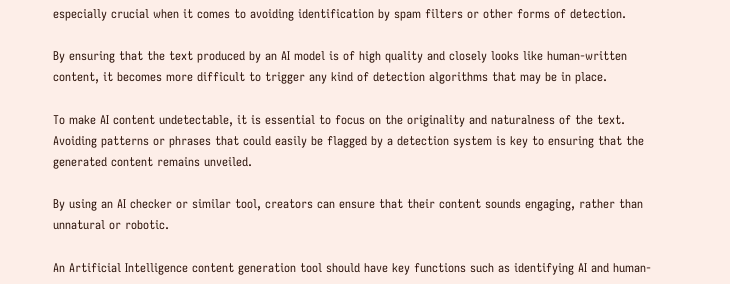especially crucial when it comes to avoiding identification by spam filters or other forms of detection.

By ensuring that the text produced by an AI model is of high quality and closely looks like human-written content, it becomes more difficult to trigger any kind of detection algorithms that may be in place.

To make AI content undetectable, it is essential to focus on the originality and naturalness of the text. Avoiding patterns or phrases that could easily be flagged by a detection system is key to ensuring that the generated content remains unveiled.

By using an AI checker or similar tool, creators can ensure that their content sounds engaging, rather than unnatural or robotic.

An Artificial Intelligence content generation tool should have key functions such as identifying AI and human-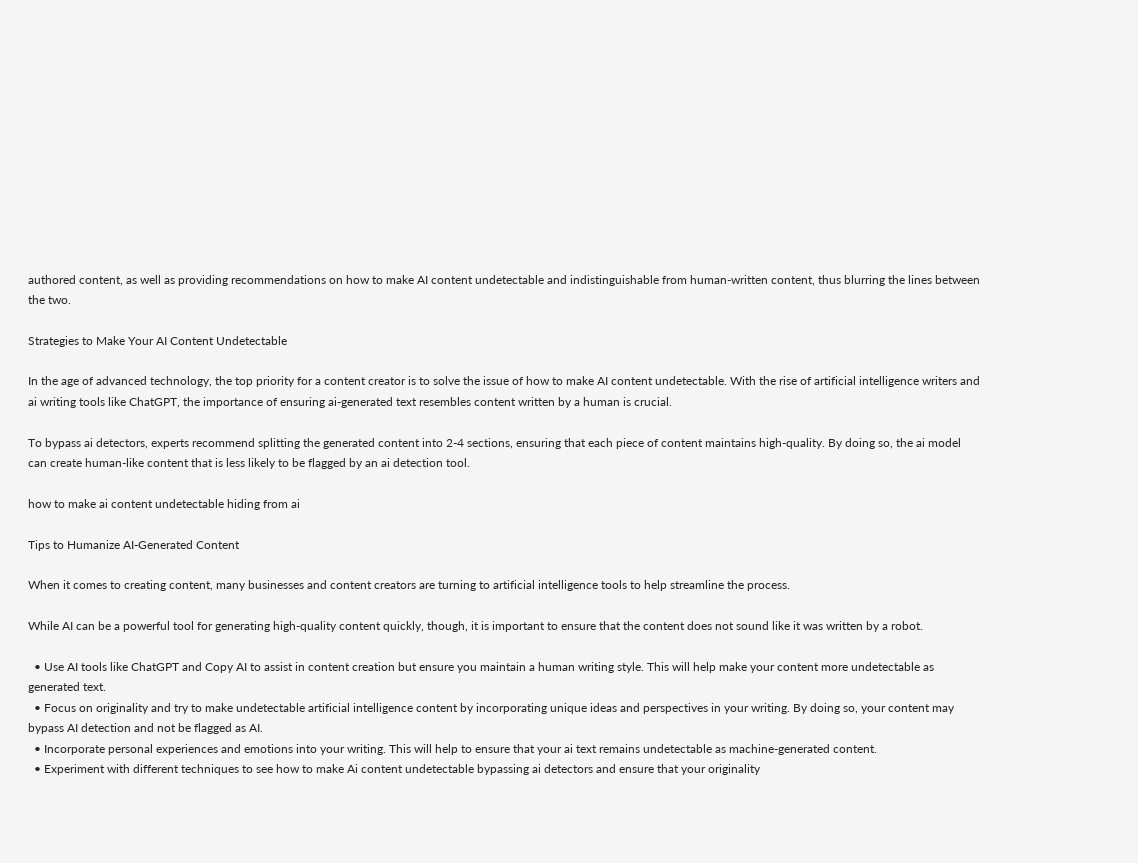authored content, as well as providing recommendations on how to make AI content undetectable and indistinguishable from human-written content, thus blurring the lines between the two.

Strategies to Make Your AI Content Undetectable

In the age of advanced technology, the top priority for a content creator is to solve the issue of how to make AI content undetectable. With the rise of artificial intelligence writers and ai writing tools like ChatGPT, the importance of ensuring ai-generated text resembles content written by a human is crucial.

To bypass ai detectors, experts recommend splitting the generated content into 2-4 sections, ensuring that each piece of content maintains high-quality. By doing so, the ai model can create human-like content that is less likely to be flagged by an ai detection tool.

how to make ai content undetectable hiding from ai

Tips to Humanize AI-Generated Content

When it comes to creating content, many businesses and content creators are turning to artificial intelligence tools to help streamline the process.

While AI can be a powerful tool for generating high-quality content quickly, though, it is important to ensure that the content does not sound like it was written by a robot.

  • Use AI tools like ChatGPT and Copy AI to assist in content creation but ensure you maintain a human writing style. This will help make your content more undetectable as generated text.
  • Focus on originality and try to make undetectable artificial intelligence content by incorporating unique ideas and perspectives in your writing. By doing so, your content may bypass AI detection and not be flagged as AI.
  • Incorporate personal experiences and emotions into your writing. This will help to ensure that your ai text remains undetectable as machine-generated content.
  • Experiment with different techniques to see how to make Ai content undetectable bypassing ai detectors and ensure that your originality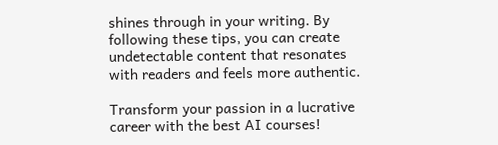shines through in your writing. By following these tips, you can create undetectable content that resonates with readers and feels more authentic.

Transform your passion in a lucrative career with the best AI courses!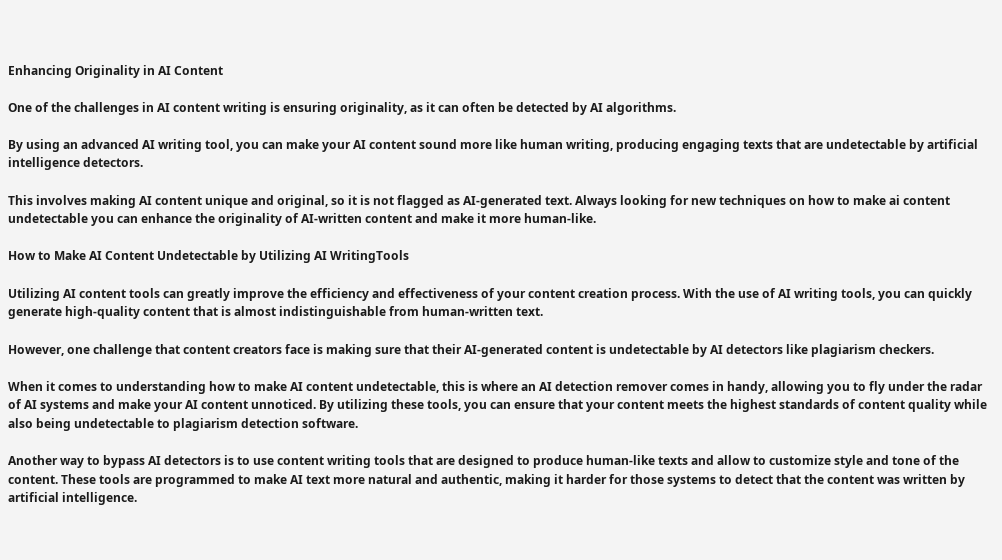Enhancing Originality in AI Content

One of the challenges in AI content writing is ensuring originality, as it can often be detected by AI algorithms.

By using an advanced AI writing tool, you can make your AI content sound more like human writing, producing engaging texts that are undetectable by artificial intelligence detectors.

This involves making AI content unique and original, so it is not flagged as AI-generated text. Always looking for new techniques on how to make ai content undetectable you can enhance the originality of AI-written content and make it more human-like.

How to Make AI Content Undetectable by Utilizing AI WritingTools

Utilizing AI content tools can greatly improve the efficiency and effectiveness of your content creation process. With the use of AI writing tools, you can quickly generate high-quality content that is almost indistinguishable from human-written text.

However, one challenge that content creators face is making sure that their AI-generated content is undetectable by AI detectors like plagiarism checkers.

When it comes to understanding how to make AI content undetectable, this is where an AI detection remover comes in handy, allowing you to fly under the radar of AI systems and make your AI content unnoticed. By utilizing these tools, you can ensure that your content meets the highest standards of content quality while also being undetectable to plagiarism detection software.

Another way to bypass AI detectors is to use content writing tools that are designed to produce human-like texts and allow to customize style and tone of the content. These tools are programmed to make AI text more natural and authentic, making it harder for those systems to detect that the content was written by artificial intelligence.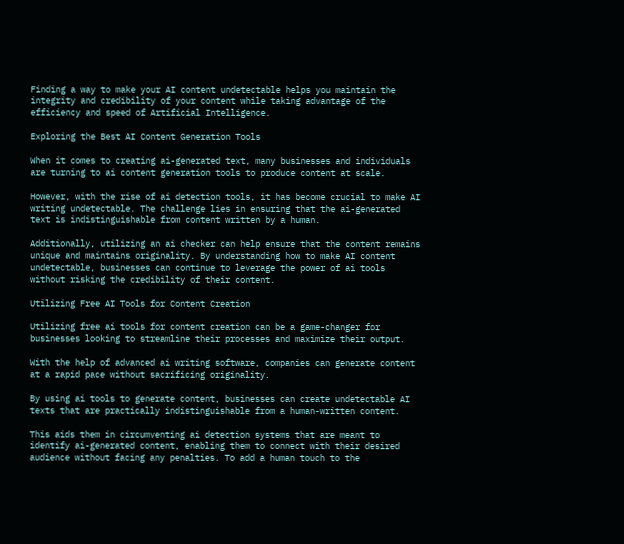Finding a way to make your AI content undetectable helps you maintain the integrity and credibility of your content while taking advantage of the efficiency and speed of Artificial Intelligence.

Exploring the Best AI Content Generation Tools

When it comes to creating ai-generated text, many businesses and individuals are turning to ai content generation tools to produce content at scale.

However, with the rise of ai detection tools, it has become crucial to make AI writing undetectable. The challenge lies in ensuring that the ai-generated text is indistinguishable from content written by a human.

Additionally, utilizing an ai checker can help ensure that the content remains unique and maintains originality. By understanding how to make AI content undetectable, businesses can continue to leverage the power of ai tools without risking the credibility of their content.

Utilizing Free AI Tools for Content Creation

Utilizing free ai tools for content creation can be a game-changer for businesses looking to streamline their processes and maximize their output.

With the help of advanced ai writing software, companies can generate content at a rapid pace without sacrificing originality.

By using ai tools to generate content, businesses can create undetectable AI texts that are practically indistinguishable from a human-written content.

This aids them in circumventing ai detection systems that are meant to identify ai-generated content, enabling them to connect with their desired audience without facing any penalties. To add a human touch to the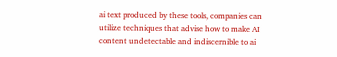ai text produced by these tools, companies can utilize techniques that advise how to make AI content undetectable and indiscernible to ai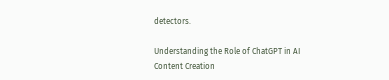detectors.

Understanding the Role of ChatGPT in AI Content Creation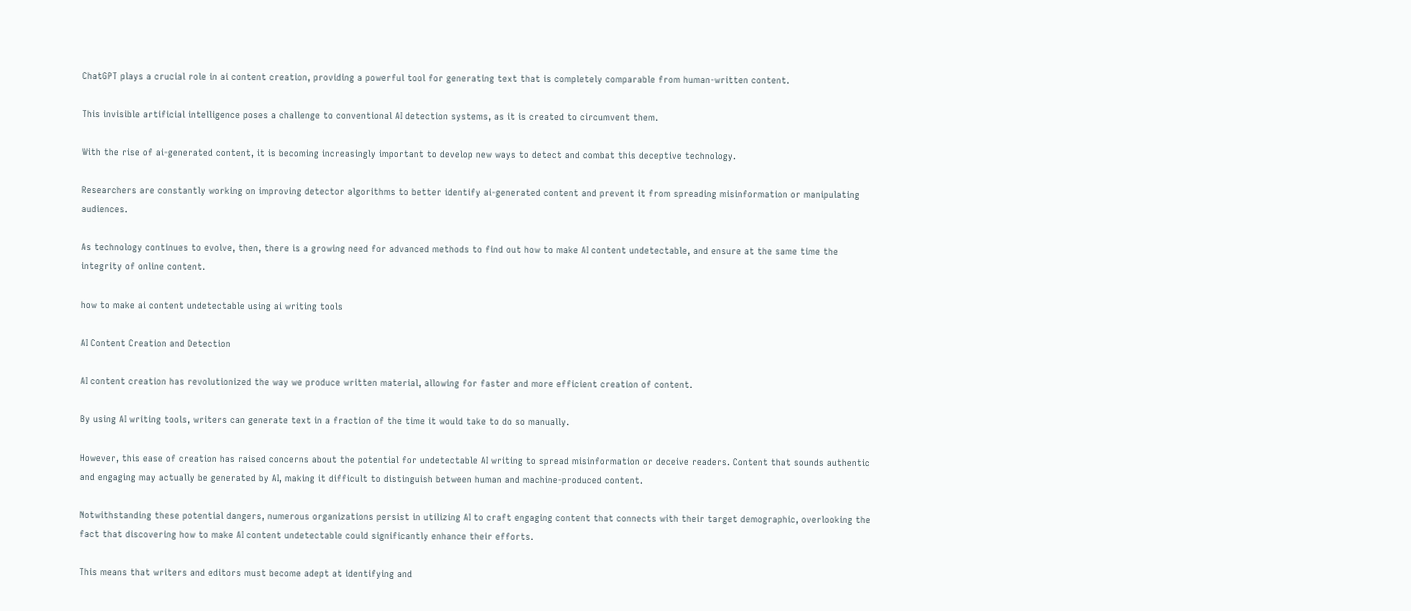ChatGPT plays a crucial role in ai content creation, providing a powerful tool for generating text that is completely comparable from human-written content.

This invisible artificial intelligence poses a challenge to conventional AI detection systems, as it is created to circumvent them.

With the rise of ai-generated content, it is becoming increasingly important to develop new ways to detect and combat this deceptive technology.

Researchers are constantly working on improving detector algorithms to better identify ai-generated content and prevent it from spreading misinformation or manipulating audiences.

As technology continues to evolve, then, there is a growing need for advanced methods to find out how to make AI content undetectable, and ensure at the same time the integrity of online content.

how to make ai content undetectable using ai writing tools

AI Content Creation and Detection

AI content creation has revolutionized the way we produce written material, allowing for faster and more efficient creation of content.

By using AI writing tools, writers can generate text in a fraction of the time it would take to do so manually.

However, this ease of creation has raised concerns about the potential for undetectable AI writing to spread misinformation or deceive readers. Content that sounds authentic and engaging may actually be generated by AI, making it difficult to distinguish between human and machine-produced content.

Notwithstanding these potential dangers, numerous organizations persist in utilizing AI to craft engaging content that connects with their target demographic, overlooking the fact that discovering how to make AI content undetectable could significantly enhance their efforts.

This means that writers and editors must become adept at identifying and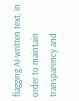flagging AI-written text, in order to maintain transparency and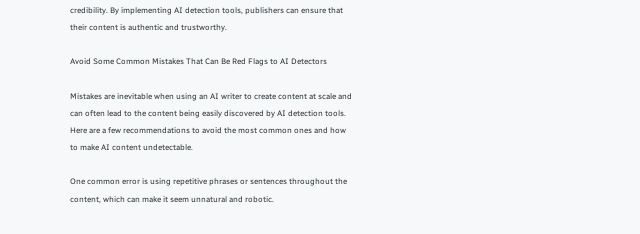credibility. By implementing AI detection tools, publishers can ensure that their content is authentic and trustworthy.

Avoid Some Common Mistakes That Can Be Red Flags to AI Detectors

Mistakes are inevitable when using an AI writer to create content at scale and can often lead to the content being easily discovered by AI detection tools. Here are a few recommendations to avoid the most common ones and how to make AI content undetectable.

One common error is using repetitive phrases or sentences throughout the content, which can make it seem unnatural and robotic.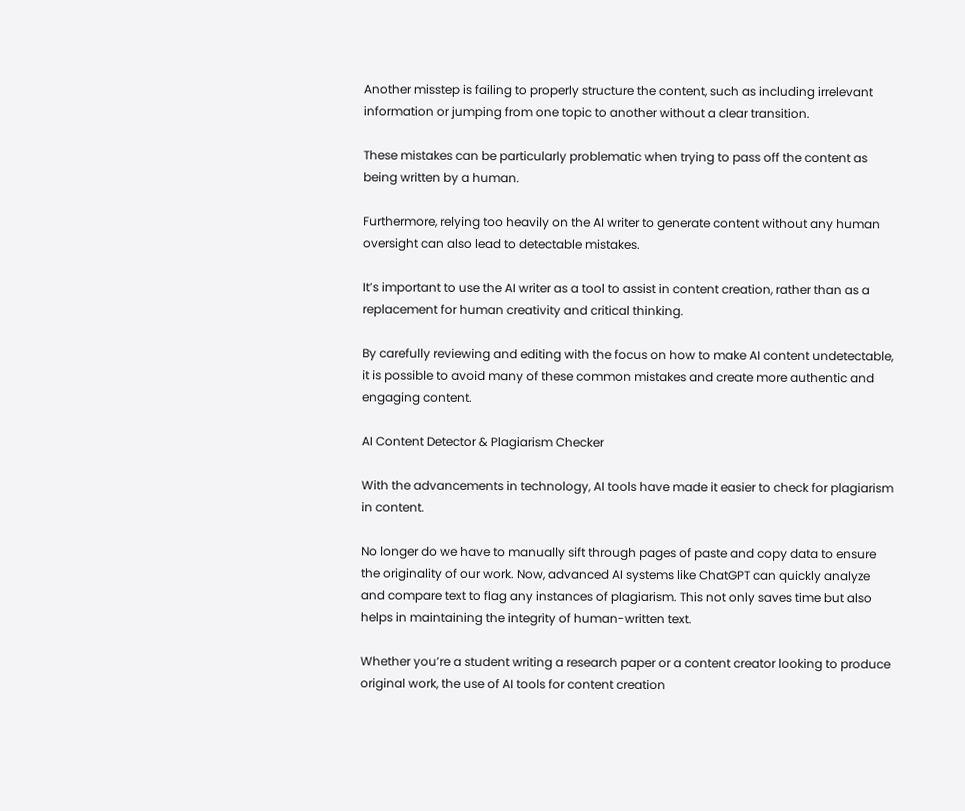Another misstep is failing to properly structure the content, such as including irrelevant information or jumping from one topic to another without a clear transition.

These mistakes can be particularly problematic when trying to pass off the content as being written by a human.

Furthermore, relying too heavily on the AI writer to generate content without any human oversight can also lead to detectable mistakes.

It’s important to use the AI writer as a tool to assist in content creation, rather than as a replacement for human creativity and critical thinking.

By carefully reviewing and editing with the focus on how to make AI content undetectable, it is possible to avoid many of these common mistakes and create more authentic and engaging content.

AI Content Detector & Plagiarism Checker

With the advancements in technology, AI tools have made it easier to check for plagiarism in content.

No longer do we have to manually sift through pages of paste and copy data to ensure the originality of our work. Now, advanced AI systems like ChatGPT can quickly analyze and compare text to flag any instances of plagiarism. This not only saves time but also helps in maintaining the integrity of human-written text.

Whether you’re a student writing a research paper or a content creator looking to produce original work, the use of AI tools for content creation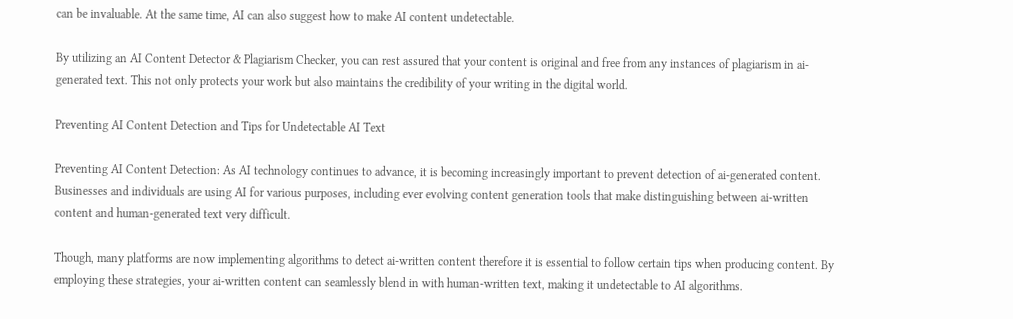can be invaluable. At the same time, AI can also suggest how to make AI content undetectable.

By utilizing an AI Content Detector & Plagiarism Checker, you can rest assured that your content is original and free from any instances of plagiarism in ai-generated text. This not only protects your work but also maintains the credibility of your writing in the digital world.

Preventing AI Content Detection and Tips for Undetectable AI Text

Preventing AI Content Detection: As AI technology continues to advance, it is becoming increasingly important to prevent detection of ai-generated content. Businesses and individuals are using AI for various purposes, including ever evolving content generation tools that make distinguishing between ai-written content and human-generated text very difficult.

Though, many platforms are now implementing algorithms to detect ai-written content therefore it is essential to follow certain tips when producing content. By employing these strategies, your ai-written content can seamlessly blend in with human-written text, making it undetectable to AI algorithms.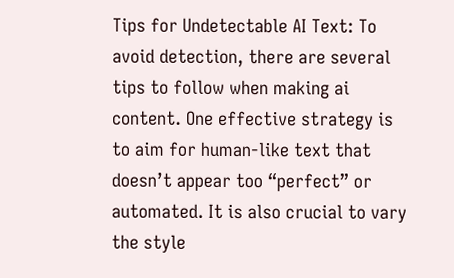Tips for Undetectable AI Text: To avoid detection, there are several tips to follow when making ai content. One effective strategy is to aim for human-like text that doesn’t appear too “perfect” or automated. It is also crucial to vary the style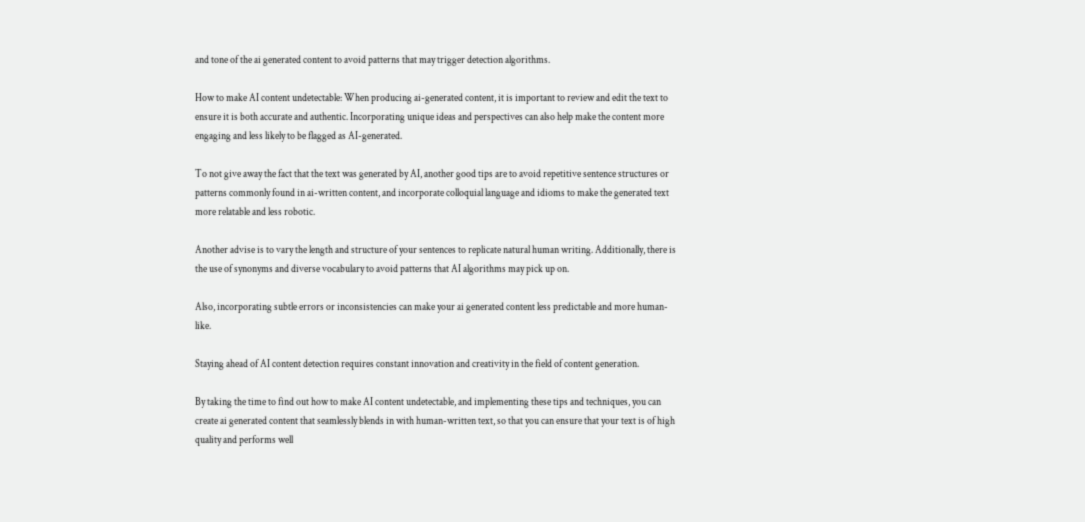and tone of the ai generated content to avoid patterns that may trigger detection algorithms.

How to make AI content undetectable: When producing ai-generated content, it is important to review and edit the text to ensure it is both accurate and authentic. Incorporating unique ideas and perspectives can also help make the content more engaging and less likely to be flagged as AI-generated.

To not give away the fact that the text was generated by AI, another good tips are to avoid repetitive sentence structures or patterns commonly found in ai-written content, and incorporate colloquial language and idioms to make the generated text more relatable and less robotic.

Another advise is to vary the length and structure of your sentences to replicate natural human writing. Additionally, there is the use of synonyms and diverse vocabulary to avoid patterns that AI algorithms may pick up on.

Also, incorporating subtle errors or inconsistencies can make your ai generated content less predictable and more human-like.

Staying ahead of AI content detection requires constant innovation and creativity in the field of content generation.

By taking the time to find out how to make AI content undetectable, and implementing these tips and techniques, you can create ai generated content that seamlessly blends in with human-written text, so that you can ensure that your text is of high quality and performs well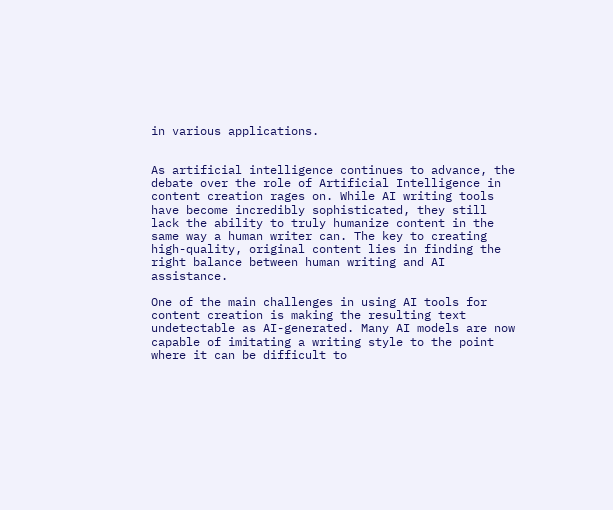in various applications.


As artificial intelligence continues to advance, the debate over the role of Artificial Intelligence in content creation rages on. While AI writing tools have become incredibly sophisticated, they still lack the ability to truly humanize content in the same way a human writer can. The key to creating high-quality, original content lies in finding the right balance between human writing and AI assistance.

One of the main challenges in using AI tools for content creation is making the resulting text undetectable as AI-generated. Many AI models are now capable of imitating a writing style to the point where it can be difficult to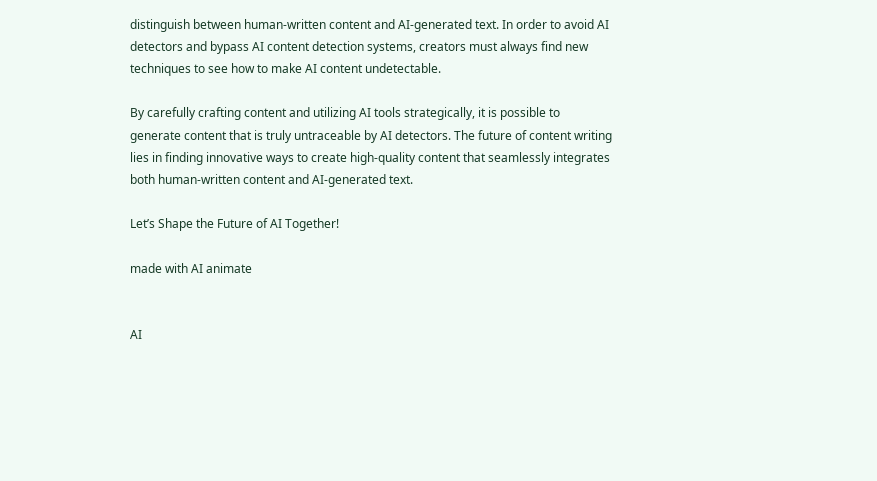distinguish between human-written content and AI-generated text. In order to avoid AI detectors and bypass AI content detection systems, creators must always find new techniques to see how to make AI content undetectable.

By carefully crafting content and utilizing AI tools strategically, it is possible to generate content that is truly untraceable by AI detectors. The future of content writing lies in finding innovative ways to create high-quality content that seamlessly integrates both human-written content and AI-generated text.

Let’s Shape the Future of AI Together!

made with AI animate


AI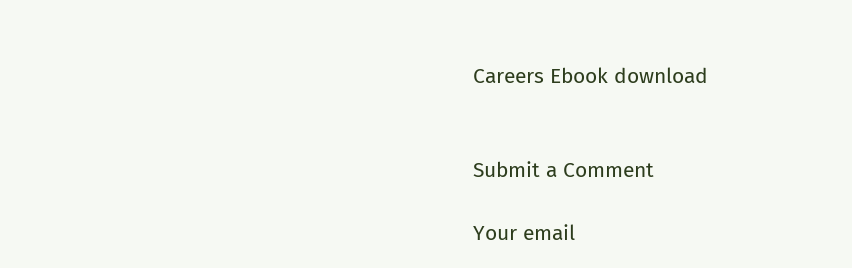Careers Ebook download


Submit a Comment

Your email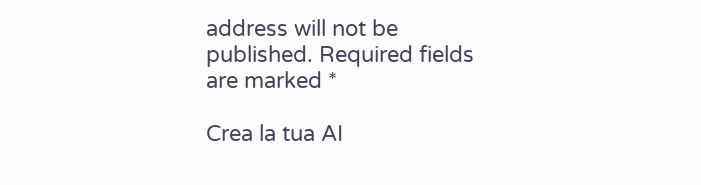address will not be published. Required fields are marked *

Crea la tua AI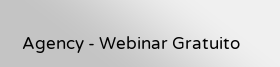Agency - Webinar Gratuito